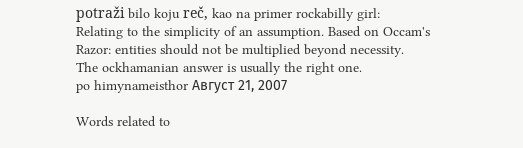potraži bilo koju reč, kao na primer rockabilly girl:
Relating to the simplicity of an assumption. Based on Occam's Razor: entities should not be multiplied beyond necessity.
The ockhamanian answer is usually the right one.
po himynameisthor Август 21, 2007

Words related to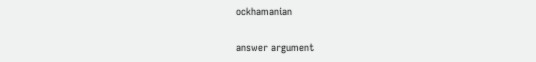ockhamanian

answer argument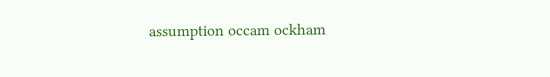assumption occam ockham